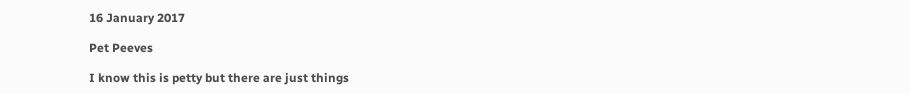16 January 2017

Pet Peeves

I know this is petty but there are just things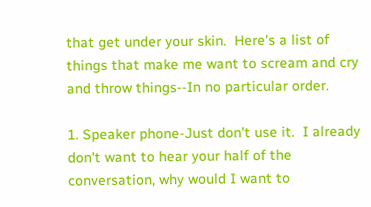that get under your skin.  Here's a list of things that make me want to scream and cry and throw things--In no particular order.

1. Speaker phone-Just don't use it.  I already don't want to hear your half of the conversation, why would I want to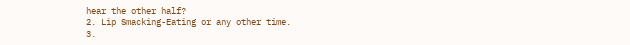hear the other half?
2. Lip Smacking-Eating or any other time.
3.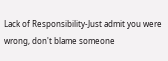Lack of Responsibility-Just admit you were wrong, don't blame someone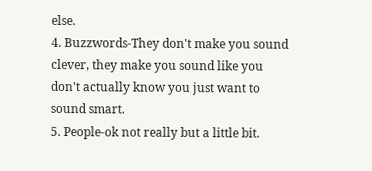else.
4. Buzzwords-They don't make you sound clever, they make you sound like you don't actually know you just want to sound smart.
5. People-ok not really but a little bit.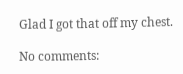Glad I got that off my chest.

No comments: